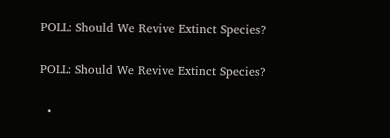POLL: Should We Revive Extinct Species?

POLL: Should We Revive Extinct Species?

  •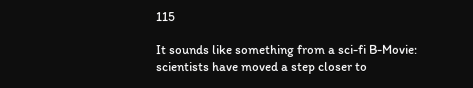115

It sounds like something from a sci-fi B-Movie: scientists have moved a step closer to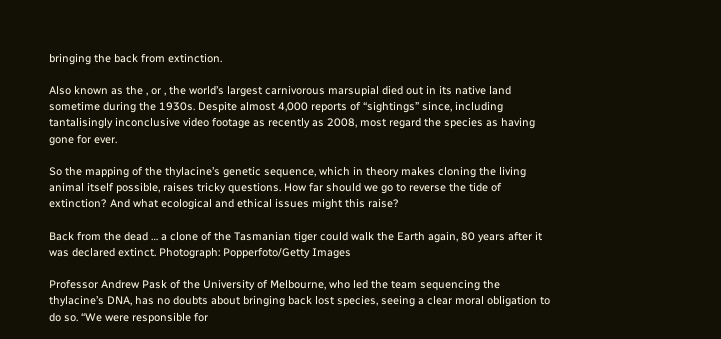bringing the back from extinction.

Also known as the , or , the world’s largest carnivorous marsupial died out in its native land sometime during the 1930s. Despite almost 4,000 reports of “sightings” since, including tantalisingly inconclusive video footage as recently as 2008, most regard the species as having gone for ever.

So the mapping of the thylacine’s genetic sequence, which in theory makes cloning the living animal itself possible, raises tricky questions. How far should we go to reverse the tide of extinction? And what ecological and ethical issues might this raise?

Back from the dead … a clone of the Tasmanian tiger could walk the Earth again, 80 years after it was declared extinct. Photograph: Popperfoto/Getty Images

Professor Andrew Pask of the University of Melbourne, who led the team sequencing the thylacine’s DNA, has no doubts about bringing back lost species, seeing a clear moral obligation to do so. “We were responsible for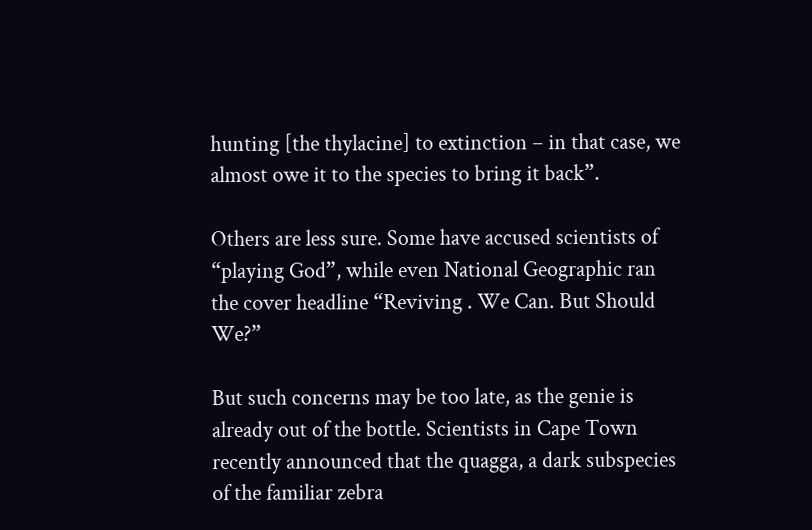hunting [the thylacine] to extinction – in that case, we almost owe it to the species to bring it back”.

Others are less sure. Some have accused scientists of “playing God”, while even National Geographic ran the cover headline “Reviving . We Can. But Should We?”

But such concerns may be too late, as the genie is already out of the bottle. Scientists in Cape Town recently announced that the quagga, a dark subspecies of the familiar zebra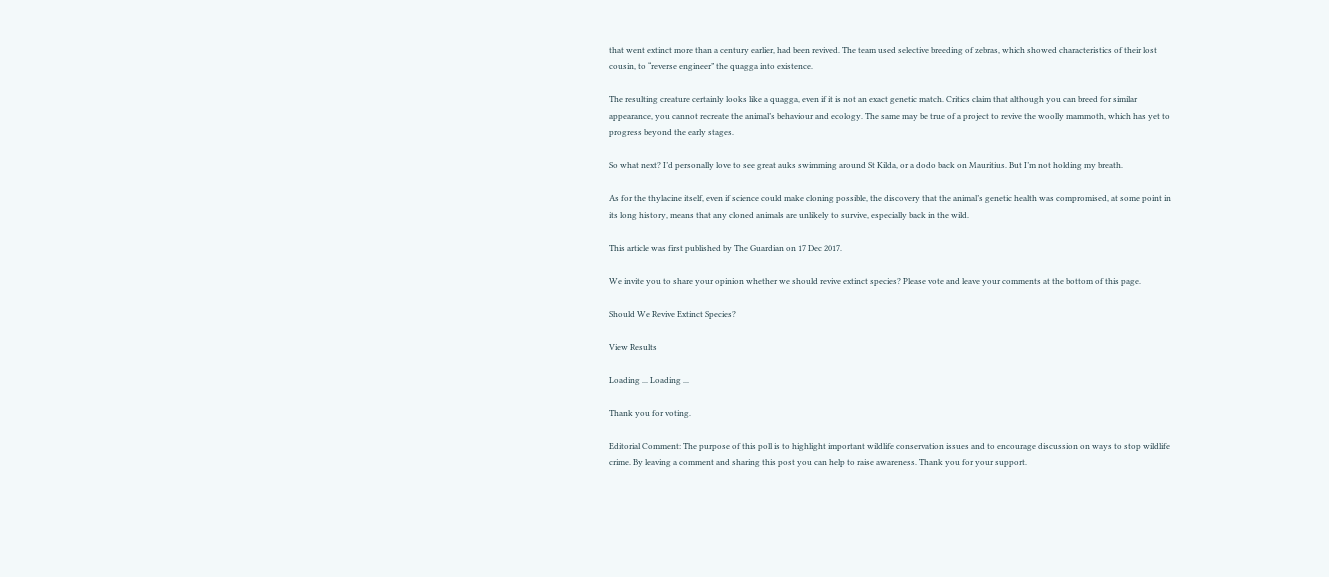that went extinct more than a century earlier, had been revived. The team used selective breeding of zebras, which showed characteristics of their lost cousin, to “reverse engineer” the quagga into existence.

The resulting creature certainly looks like a quagga, even if it is not an exact genetic match. Critics claim that although you can breed for similar appearance, you cannot recreate the animal’s behaviour and ecology. The same may be true of a project to revive the woolly mammoth, which has yet to progress beyond the early stages.

So what next? I’d personally love to see great auks swimming around St Kilda, or a dodo back on Mauritius. But I’m not holding my breath.

As for the thylacine itself, even if science could make cloning possible, the discovery that the animal’s genetic health was compromised, at some point in its long history, means that any cloned animals are unlikely to survive, especially back in the wild.

This article was first published by The Guardian on 17 Dec 2017.

We invite you to share your opinion whether we should revive extinct species? Please vote and leave your comments at the bottom of this page.

Should We Revive Extinct Species?

View Results

Loading ... Loading ...

Thank you for voting.

Editorial Comment: The purpose of this poll is to highlight important wildlife conservation issues and to encourage discussion on ways to stop wildlife crime. By leaving a comment and sharing this post you can help to raise awareness. Thank you for your support.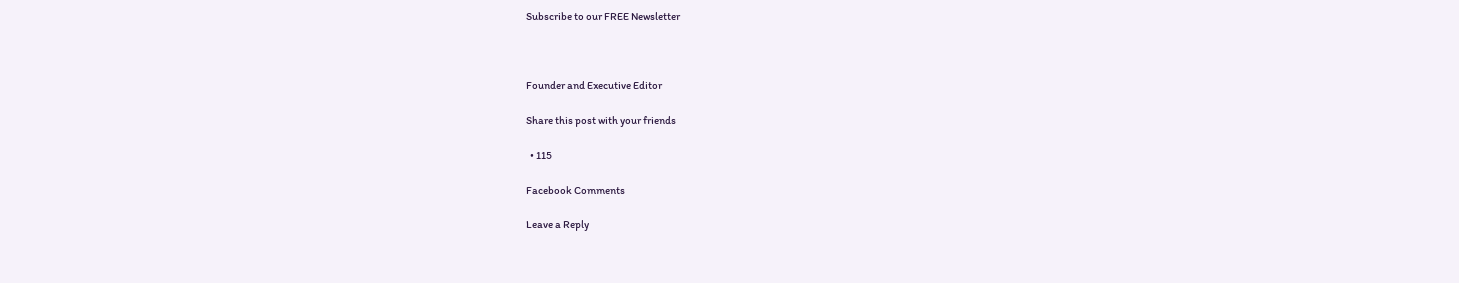Subscribe to our FREE Newsletter



Founder and Executive Editor

Share this post with your friends

  • 115

Facebook Comments

Leave a Reply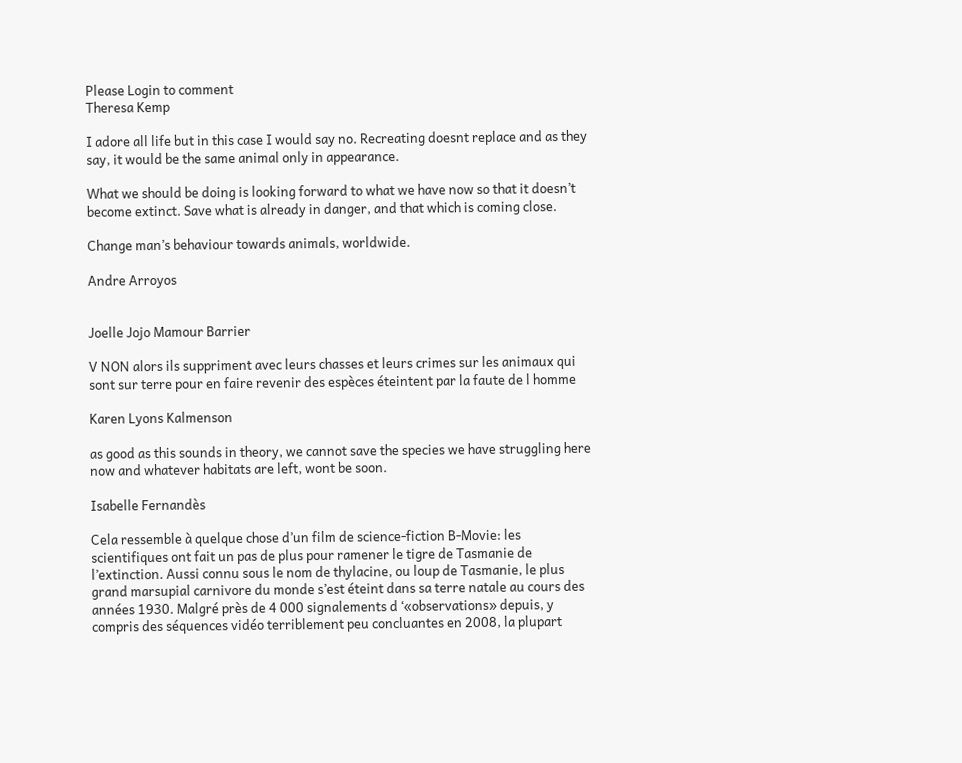Please Login to comment
Theresa Kemp

I adore all life but in this case I would say no. Recreating doesnt replace and as they say, it would be the same animal only in appearance.

What we should be doing is looking forward to what we have now so that it doesn’t become extinct. Save what is already in danger, and that which is coming close.

Change man’s behaviour towards animals, worldwide.

Andre Arroyos


Joelle Jojo Mamour Barrier

V NON alors ils suppriment avec leurs chasses et leurs crimes sur les animaux qui sont sur terre pour en faire revenir des espèces éteintent par la faute de l homme

Karen Lyons Kalmenson

as good as this sounds in theory, we cannot save the species we have struggling here now and whatever habitats are left, wont be soon.

Isabelle Fernandès

Cela ressemble à quelque chose d’un film de science-fiction B-Movie: les scientifiques ont fait un pas de plus pour ramener le tigre de Tasmanie de l’extinction. Aussi connu sous le nom de thylacine, ou loup de Tasmanie, le plus grand marsupial carnivore du monde s’est éteint dans sa terre natale au cours des années 1930. Malgré près de 4 000 signalements d ‘«observations» depuis, y compris des séquences vidéo terriblement peu concluantes en 2008, la plupart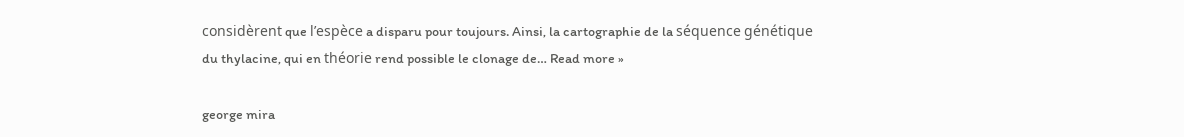considèrent que l’espèce a disparu pour toujours. Ainsi, la cartographie de la séquence génétique du thylacine, qui en théorie rend possible le clonage de… Read more »

george mira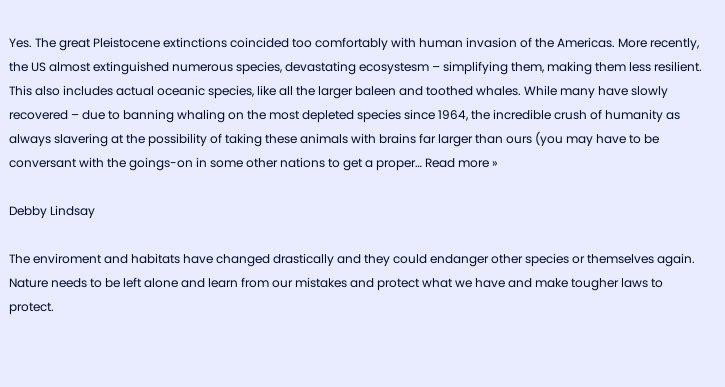Yes. The great Pleistocene extinctions coincided too comfortably with human invasion of the Americas. More recently, the US almost extinguished numerous species, devastating ecosystesm – simplifying them, making them less resilient. This also includes actual oceanic species, like all the larger baleen and toothed whales. While many have slowly recovered – due to banning whaling on the most depleted species since 1964, the incredible crush of humanity as always slavering at the possibility of taking these animals with brains far larger than ours (you may have to be conversant with the goings-on in some other nations to get a proper… Read more »

Debby Lindsay

The enviroment and habitats have changed drastically and they could endanger other species or themselves again. Nature needs to be left alone and learn from our mistakes and protect what we have and make tougher laws to protect.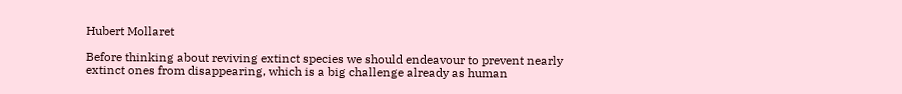Hubert Mollaret

Before thinking about reviving extinct species we should endeavour to prevent nearly extinct ones from disappearing, which is a big challenge already as human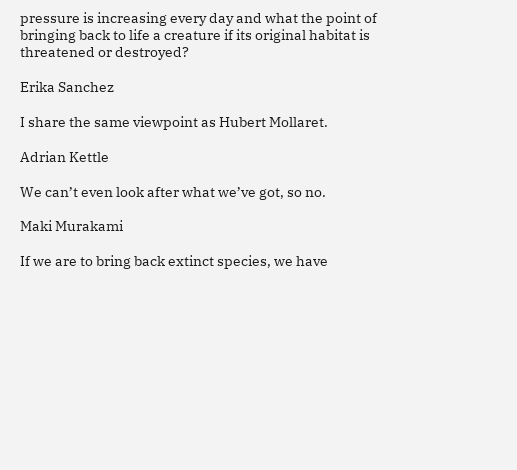pressure is increasing every day and what the point of bringing back to life a creature if its original habitat is threatened or destroyed?

Erika Sanchez

I share the same viewpoint as Hubert Mollaret.

Adrian Kettle

We can’t even look after what we’ve got, so no.

Maki Murakami

If we are to bring back extinct species, we have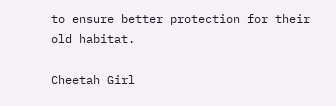to ensure better protection for their old habitat.

Cheetah Girl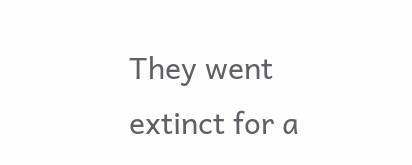They went extinct for a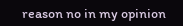reason no in my opinion